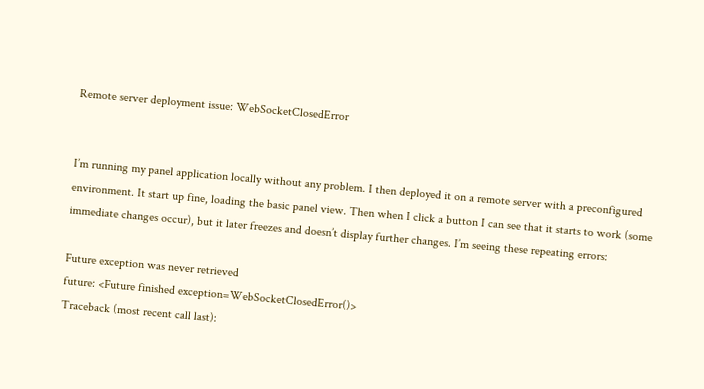Remote server deployment issue: WebSocketClosedError


I’m running my panel application locally without any problem. I then deployed it on a remote server with a preconfigured environment. It start up fine, loading the basic panel view. Then when I click a button I can see that it starts to work (some immediate changes occur), but it later freezes and doesn’t display further changes. I’m seeing these repeating errors:

Future exception was never retrieved
future: <Future finished exception=WebSocketClosedError()>
Traceback (most recent call last):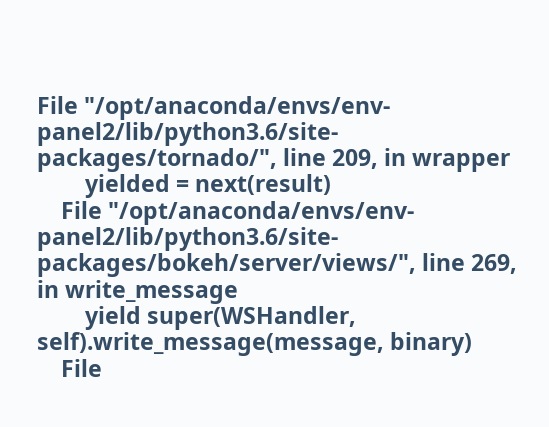File "/opt/anaconda/envs/env-panel2/lib/python3.6/site-packages/tornado/", line 209, in wrapper
        yielded = next(result)
    File "/opt/anaconda/envs/env-panel2/lib/python3.6/site-packages/bokeh/server/views/", line 269, in write_message
        yield super(WSHandler, self).write_message(message, binary)
    File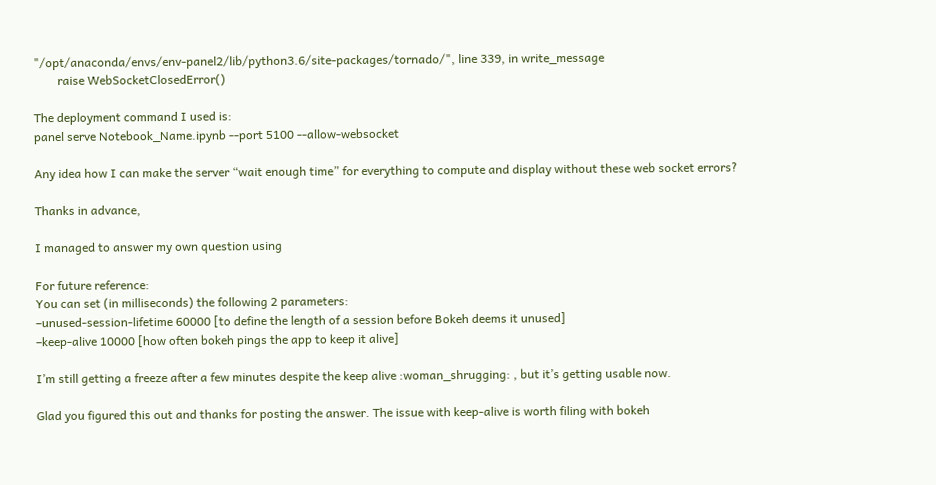"/opt/anaconda/envs/env-panel2/lib/python3.6/site-packages/tornado/", line 339, in write_message
        raise WebSocketClosedError()

The deployment command I used is:
panel serve Notebook_Name.ipynb --port 5100 --allow-websocket

Any idea how I can make the server “wait enough time” for everything to compute and display without these web socket errors?

Thanks in advance,

I managed to answer my own question using

For future reference:
You can set (in milliseconds) the following 2 parameters:
–unused-session-lifetime 60000 [to define the length of a session before Bokeh deems it unused]
–keep-alive 10000 [how often bokeh pings the app to keep it alive]

I’m still getting a freeze after a few minutes despite the keep alive :woman_shrugging: , but it’s getting usable now.

Glad you figured this out and thanks for posting the answer. The issue with keep-alive is worth filing with bokeh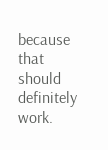because that should definitely work.